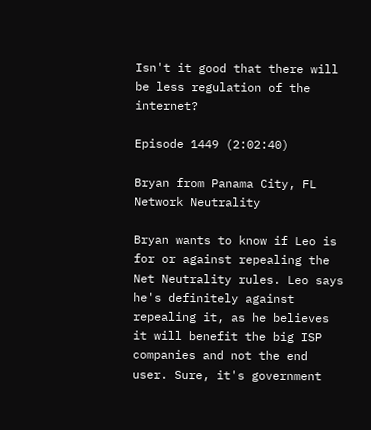Isn't it good that there will be less regulation of the internet?

Episode 1449 (2:02:40)

Bryan from Panama City, FL
Network Neutrality

Bryan wants to know if Leo is for or against repealing the Net Neutrality rules. Leo says he's definitely against repealing it, as he believes it will benefit the big ISP companies and not the end user. Sure, it's government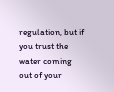regulation, but if you trust the water coming out of your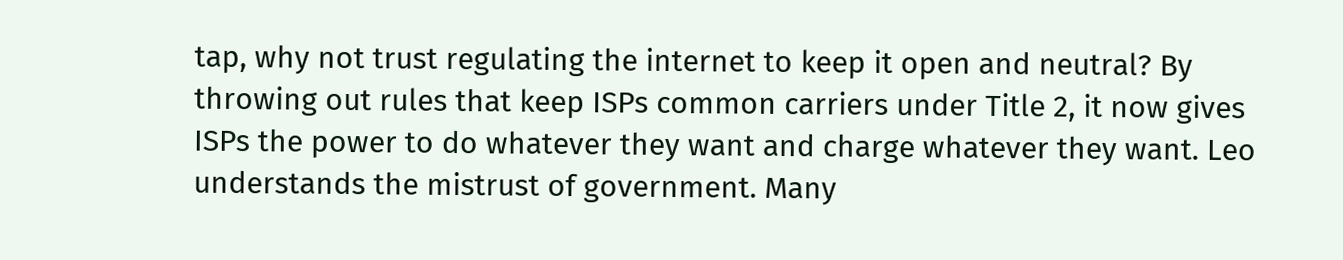tap, why not trust regulating the internet to keep it open and neutral? By throwing out rules that keep ISPs common carriers under Title 2, it now gives ISPs the power to do whatever they want and charge whatever they want. Leo understands the mistrust of government. Many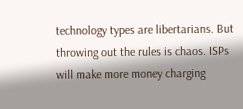technology types are libertarians. But throwing out the rules is chaos. ISPs will make more money charging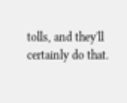tolls, and they'll certainly do that.